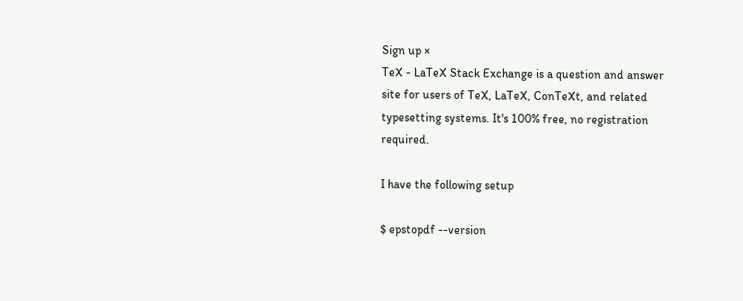Sign up ×
TeX - LaTeX Stack Exchange is a question and answer site for users of TeX, LaTeX, ConTeXt, and related typesetting systems. It's 100% free, no registration required.

I have the following setup

$ epstopdf --version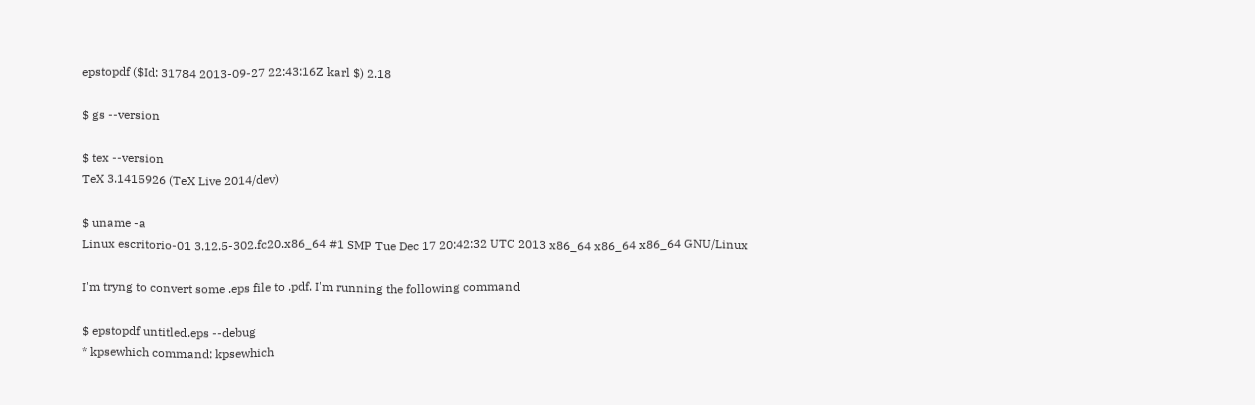epstopdf ($Id: 31784 2013-09-27 22:43:16Z karl $) 2.18

$ gs --version

$ tex --version
TeX 3.1415926 (TeX Live 2014/dev)

$ uname -a
Linux escritorio-01 3.12.5-302.fc20.x86_64 #1 SMP Tue Dec 17 20:42:32 UTC 2013 x86_64 x86_64 x86_64 GNU/Linux

I'm tryng to convert some .eps file to .pdf. I'm running the following command

$ epstopdf untitled.eps --debug
* kpsewhich command: kpsewhich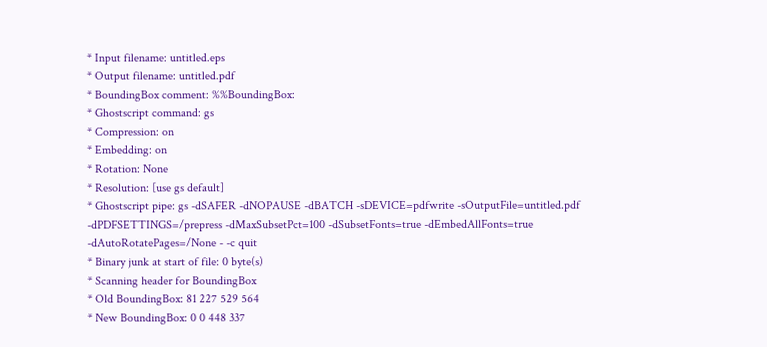* Input filename: untitled.eps
* Output filename: untitled.pdf
* BoundingBox comment: %%BoundingBox:
* Ghostscript command: gs
* Compression: on
* Embedding: on
* Rotation: None
* Resolution: [use gs default]
* Ghostscript pipe: gs -dSAFER -dNOPAUSE -dBATCH -sDEVICE=pdfwrite -sOutputFile=untitled.pdf -dPDFSETTINGS=/prepress -dMaxSubsetPct=100 -dSubsetFonts=true -dEmbedAllFonts=true -dAutoRotatePages=/None - -c quit
* Binary junk at start of file: 0 byte(s)
* Scanning header for BoundingBox
* Old BoundingBox: 81 227 529 564
* New BoundingBox: 0 0 448 337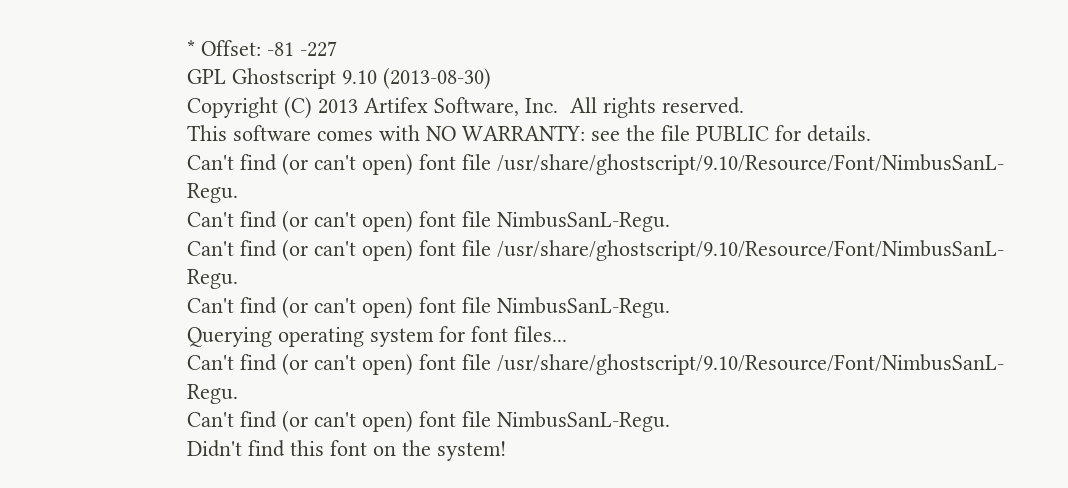* Offset: -81 -227
GPL Ghostscript 9.10 (2013-08-30)
Copyright (C) 2013 Artifex Software, Inc.  All rights reserved.
This software comes with NO WARRANTY: see the file PUBLIC for details.
Can't find (or can't open) font file /usr/share/ghostscript/9.10/Resource/Font/NimbusSanL-Regu.
Can't find (or can't open) font file NimbusSanL-Regu.
Can't find (or can't open) font file /usr/share/ghostscript/9.10/Resource/Font/NimbusSanL-Regu.
Can't find (or can't open) font file NimbusSanL-Regu.
Querying operating system for font files...
Can't find (or can't open) font file /usr/share/ghostscript/9.10/Resource/Font/NimbusSanL-Regu.
Can't find (or can't open) font file NimbusSanL-Regu.
Didn't find this font on the system!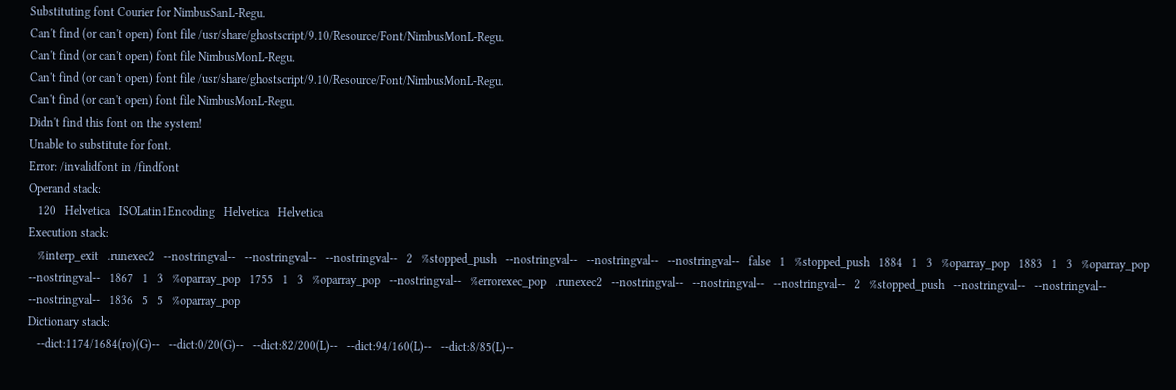Substituting font Courier for NimbusSanL-Regu.
Can't find (or can't open) font file /usr/share/ghostscript/9.10/Resource/Font/NimbusMonL-Regu.
Can't find (or can't open) font file NimbusMonL-Regu.
Can't find (or can't open) font file /usr/share/ghostscript/9.10/Resource/Font/NimbusMonL-Regu.
Can't find (or can't open) font file NimbusMonL-Regu.
Didn't find this font on the system!
Unable to substitute for font.
Error: /invalidfont in /findfont
Operand stack:
   120   Helvetica   ISOLatin1Encoding   Helvetica   Helvetica
Execution stack:
   %interp_exit   .runexec2   --nostringval--   --nostringval--   --nostringval--   2   %stopped_push   --nostringval--   --nostringval--   --nostringval--   false   1   %stopped_push   1884   1   3   %oparray_pop   1883   1   3   %oparray_pop   --nostringval--   1867   1   3   %oparray_pop   1755   1   3   %oparray_pop   --nostringval--   %errorexec_pop   .runexec2   --nostringval--   --nostringval--   --nostringval--   2   %stopped_push   --nostringval--   --nostringval--   --nostringval--   1836   5   5   %oparray_pop
Dictionary stack:
   --dict:1174/1684(ro)(G)--   --dict:0/20(G)--   --dict:82/200(L)--   --dict:94/160(L)--   --dict:8/85(L)--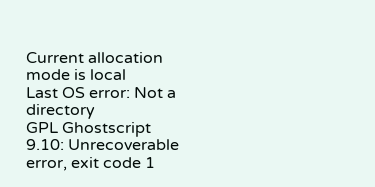Current allocation mode is local
Last OS error: Not a directory
GPL Ghostscript 9.10: Unrecoverable error, exit code 1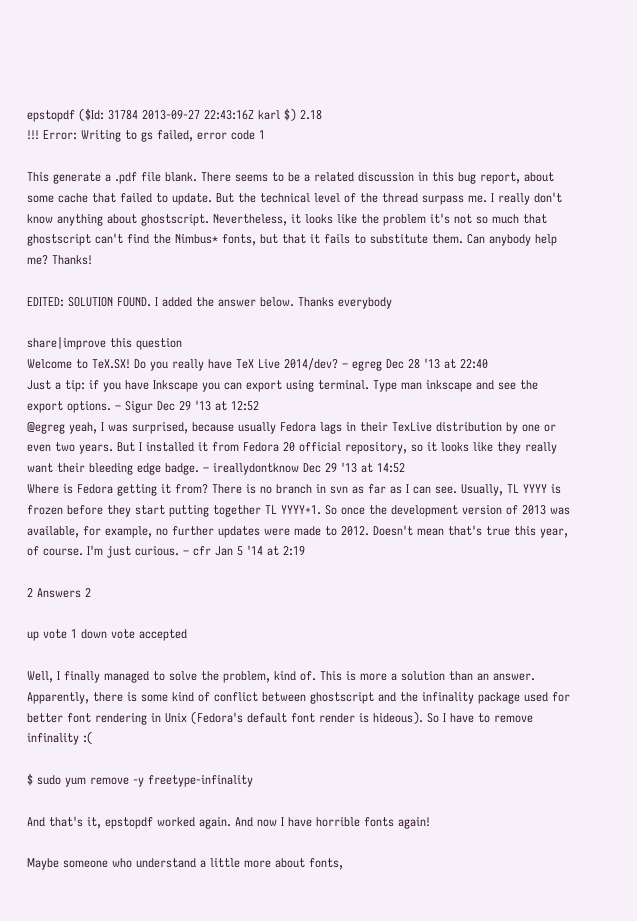epstopdf ($Id: 31784 2013-09-27 22:43:16Z karl $) 2.18
!!! Error: Writing to gs failed, error code 1

This generate a .pdf file blank. There seems to be a related discussion in this bug report, about some cache that failed to update. But the technical level of the thread surpass me. I really don't know anything about ghostscript. Nevertheless, it looks like the problem it's not so much that ghostscript can't find the Nimbus* fonts, but that it fails to substitute them. Can anybody help me? Thanks!

EDITED: SOLUTION FOUND. I added the answer below. Thanks everybody

share|improve this question
Welcome to TeX.SX! Do you really have TeX Live 2014/dev? – egreg Dec 28 '13 at 22:40
Just a tip: if you have Inkscape you can export using terminal. Type man inkscape and see the export options. – Sigur Dec 29 '13 at 12:52
@egreg yeah, I was surprised, because usually Fedora lags in their TexLive distribution by one or even two years. But I installed it from Fedora 20 official repository, so it looks like they really want their bleeding edge badge. – ireallydontknow Dec 29 '13 at 14:52
Where is Fedora getting it from? There is no branch in svn as far as I can see. Usually, TL YYYY is frozen before they start putting together TL YYYY+1. So once the development version of 2013 was available, for example, no further updates were made to 2012. Doesn't mean that's true this year, of course. I'm just curious. – cfr Jan 5 '14 at 2:19

2 Answers 2

up vote 1 down vote accepted

Well, I finally managed to solve the problem, kind of. This is more a solution than an answer. Apparently, there is some kind of conflict between ghostscript and the infinality package used for better font rendering in Unix (Fedora's default font render is hideous). So I have to remove infinality :(

$ sudo yum remove -y freetype-infinality

And that's it, epstopdf worked again. And now I have horrible fonts again!

Maybe someone who understand a little more about fonts,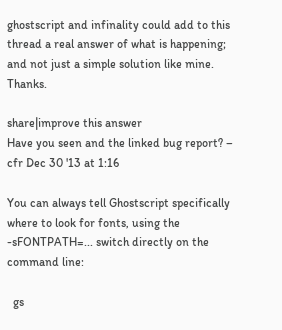ghostscript and infinality could add to this thread a real answer of what is happening; and not just a simple solution like mine. Thanks.

share|improve this answer
Have you seen and the linked bug report? – cfr Dec 30 '13 at 1:16

You can always tell Ghostscript specifically where to look for fonts, using the
-sFONTPATH=... switch directly on the command line:

  gs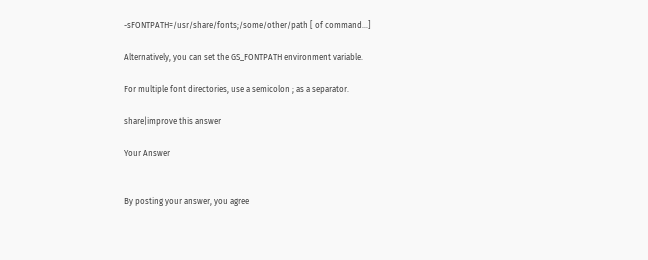-sFONTPATH=/usr/share/fonts;/some/other/path [ of command...]

Alternatively, you can set the GS_FONTPATH environment variable.

For multiple font directories, use a semicolon ; as a separator.

share|improve this answer

Your Answer


By posting your answer, you agree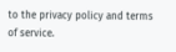to the privacy policy and terms of service.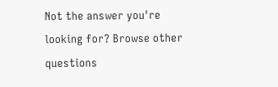Not the answer you're looking for? Browse other questions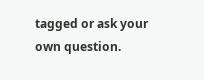tagged or ask your own question.